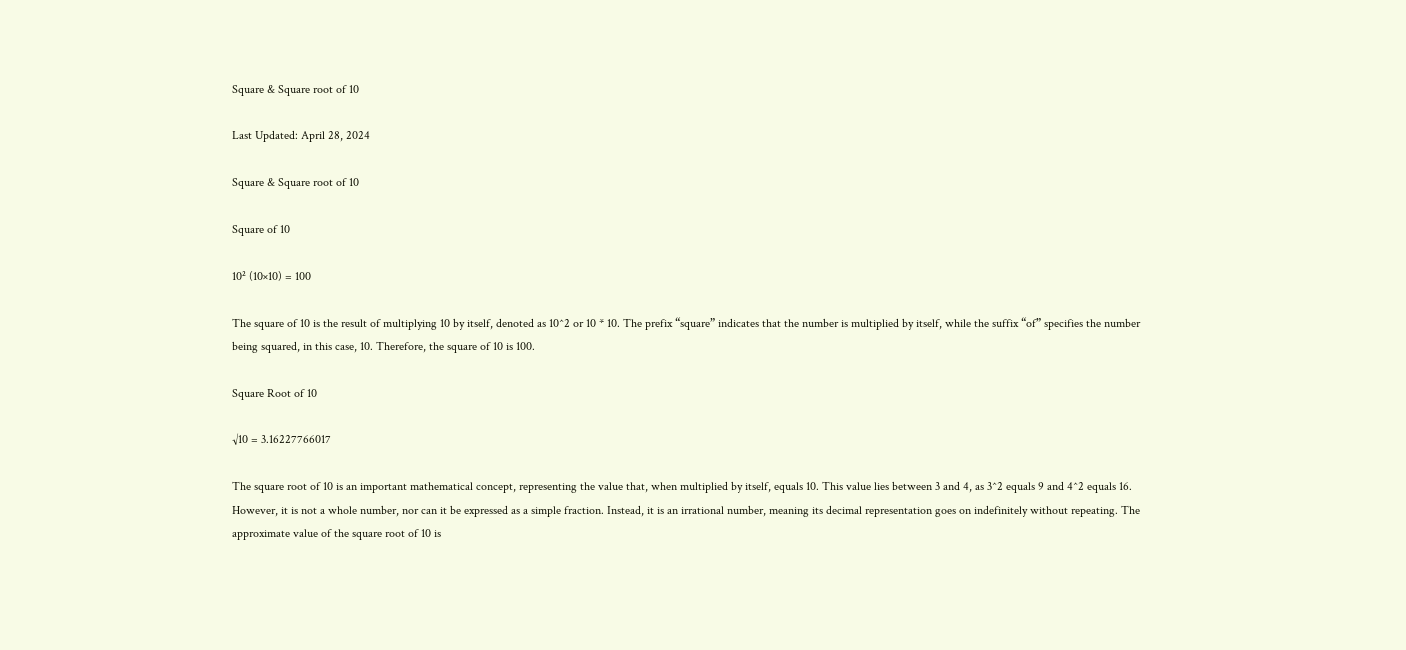Square & Square root of 10

Last Updated: April 28, 2024

Square & Square root of 10

Square of 10

10² (10×10) = 100

The square of 10 is the result of multiplying 10 by itself, denoted as 10^2 or 10 * 10. The prefix “square” indicates that the number is multiplied by itself, while the suffix “of” specifies the number being squared, in this case, 10. Therefore, the square of 10 is 100.

Square Root of 10

√10 = 3.16227766017

The square root of 10 is an important mathematical concept, representing the value that, when multiplied by itself, equals 10. This value lies between 3 and 4, as 3^2 equals 9 and 4^2 equals 16. However, it is not a whole number, nor can it be expressed as a simple fraction. Instead, it is an irrational number, meaning its decimal representation goes on indefinitely without repeating. The approximate value of the square root of 10 is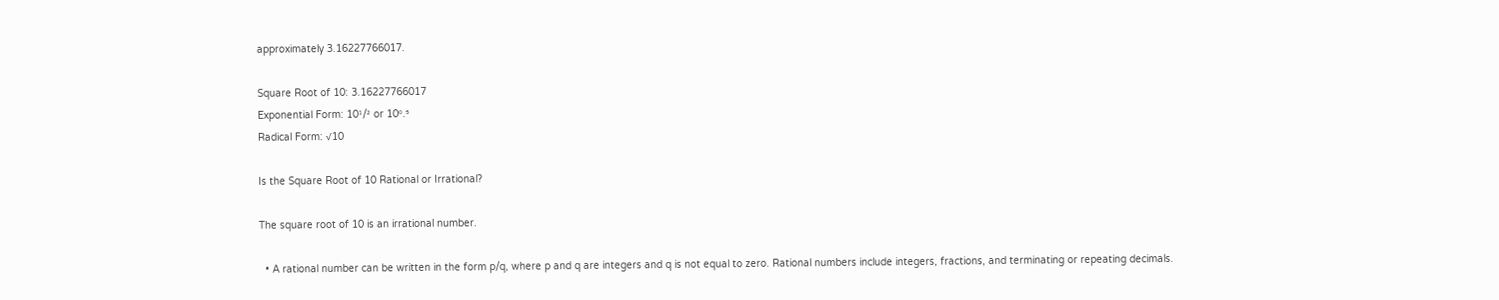approximately 3.16227766017.

Square Root of 10: 3.16227766017
Exponential Form: 10¹/² or 10⁰.⁵
Radical Form: √10

Is the Square Root of 10 Rational or Irrational?

The square root of 10 is an irrational number.

  • A rational number can be written in the form p/q, where p and q are integers and q is not equal to zero. Rational numbers include integers, fractions, and terminating or repeating decimals.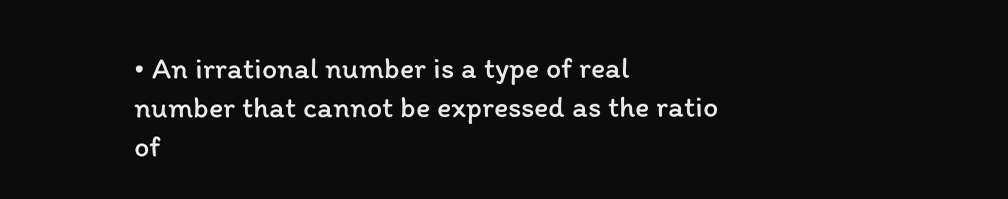• An irrational number is a type of real number that cannot be expressed as the ratio of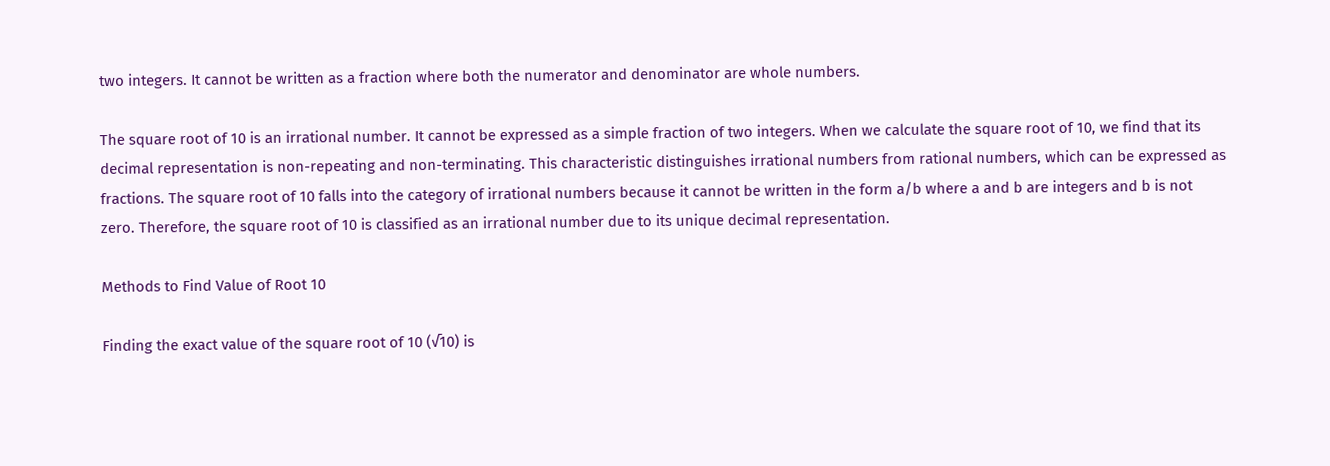two integers. It cannot be written as a fraction where both the numerator and denominator are whole numbers.

The square root of 10 is an irrational number. It cannot be expressed as a simple fraction of two integers. When we calculate the square root of 10, we find that its decimal representation is non-repeating and non-terminating. This characteristic distinguishes irrational numbers from rational numbers, which can be expressed as fractions. The square root of 10 falls into the category of irrational numbers because it cannot be written in the form a/b where a and b are integers and b is not zero. Therefore, the square root of 10 is classified as an irrational number due to its unique decimal representation.

Methods to Find Value of Root 10

Finding the exact value of the square root of 10 (√10) is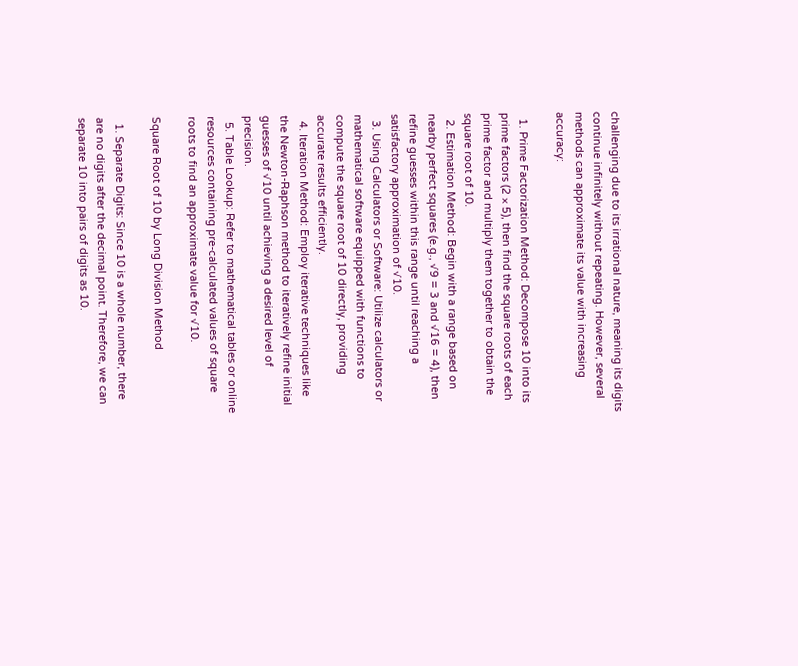challenging due to its irrational nature, meaning its digits continue infinitely without repeating. However, several methods can approximate its value with increasing accuracy:

  1. Prime Factorization Method: Decompose 10 into its prime factors (2 × 5), then find the square roots of each prime factor and multiply them together to obtain the square root of 10.
  2. Estimation Method: Begin with a range based on nearby perfect squares (e.g., √9 = 3 and √16 = 4), then refine guesses within this range until reaching a satisfactory approximation of √10.
  3. Using Calculators or Software: Utilize calculators or mathematical software equipped with functions to compute the square root of 10 directly, providing accurate results efficiently.
  4. Iteration Method: Employ iterative techniques like the Newton-Raphson method to iteratively refine initial guesses of √10 until achieving a desired level of precision.
  5. Table Lookup: Refer to mathematical tables or online resources containing pre-calculated values of square roots to find an approximate value for √10.

Square Root of 10 by Long Division Method

  1. Separate Digits: Since 10 is a whole number, there are no digits after the decimal point. Therefore, we can separate 10 into pairs of digits as 10.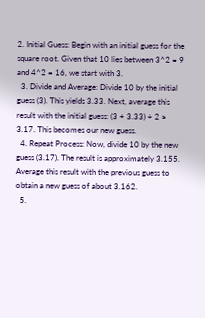2. Initial Guess: Begin with an initial guess for the square root. Given that 10 lies between 3^2 = 9 and 4^2 = 16, we start with 3.
  3. Divide and Average: Divide 10 by the initial guess (3). This yields 3.33. Next, average this result with the initial guess: (3 + 3.33) ÷ 2 ≈ 3.17. This becomes our new guess.
  4. Repeat Process: Now, divide 10 by the new guess (3.17). The result is approximately 3.155. Average this result with the previous guess to obtain a new guess of about 3.162.
  5.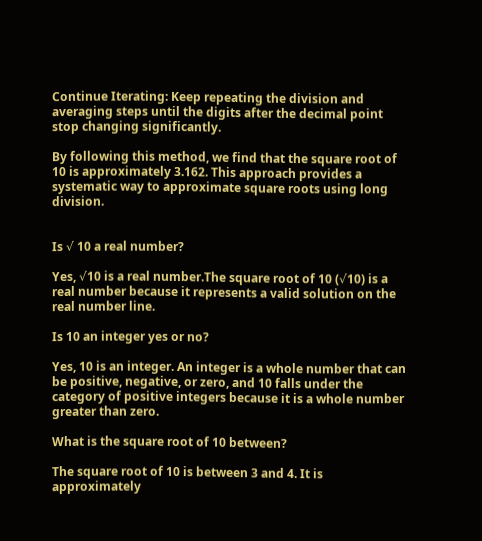Continue Iterating: Keep repeating the division and averaging steps until the digits after the decimal point stop changing significantly.

By following this method, we find that the square root of 10 is approximately 3.162. This approach provides a systematic way to approximate square roots using long division.


Is √ 10 a real number?

Yes, √10 is a real number.The square root of 10 (√10) is a real number because it represents a valid solution on the real number line.

Is 10 an integer yes or no?

Yes, 10 is an integer. An integer is a whole number that can be positive, negative, or zero, and 10 falls under the category of positive integers because it is a whole number greater than zero.

What is the square root of 10 between?

The square root of 10 is between 3 and 4. It is approximately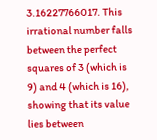3.16227766017. This irrational number falls between the perfect squares of 3 (which is 9) and 4 (which is 16), showing that its value lies between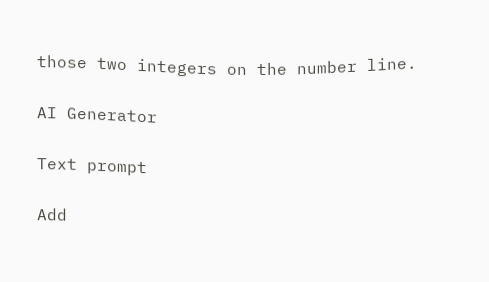those two integers on the number line.

AI Generator

Text prompt

Add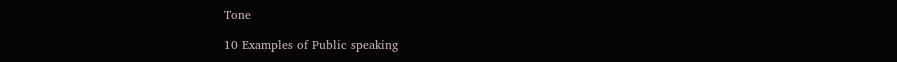Tone

10 Examples of Public speaking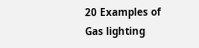20 Examples of Gas lighting